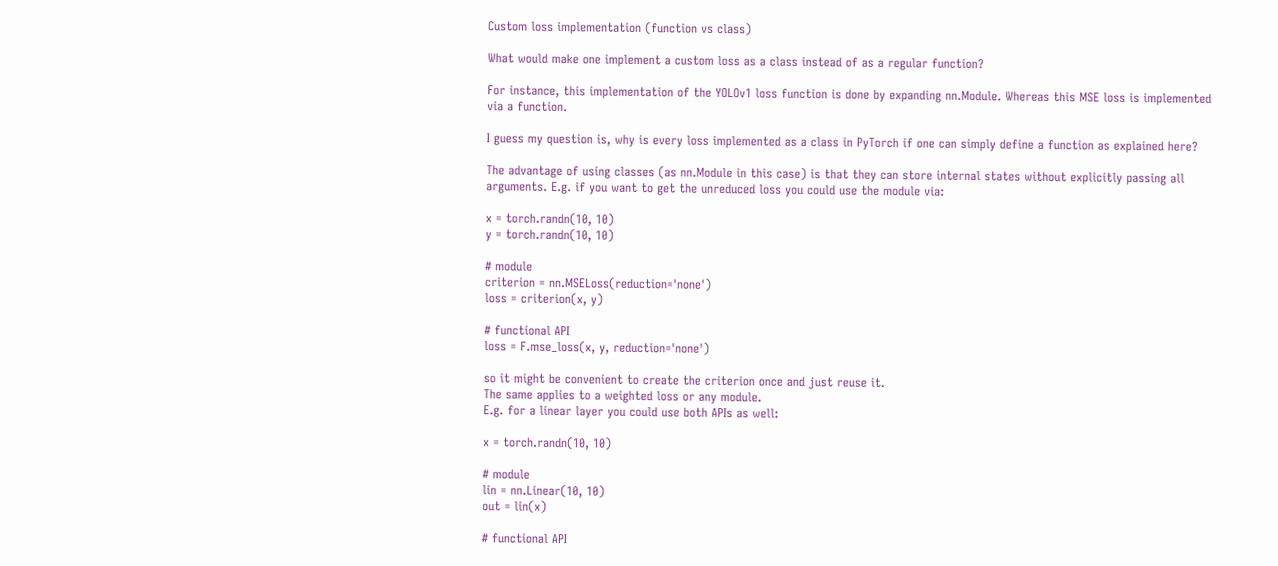Custom loss implementation (function vs class)

What would make one implement a custom loss as a class instead of as a regular function?

For instance, this implementation of the YOLOv1 loss function is done by expanding nn.Module. Whereas this MSE loss is implemented via a function.

I guess my question is, why is every loss implemented as a class in PyTorch if one can simply define a function as explained here?

The advantage of using classes (as nn.Module in this case) is that they can store internal states without explicitly passing all arguments. E.g. if you want to get the unreduced loss you could use the module via:

x = torch.randn(10, 10)
y = torch.randn(10, 10)

# module
criterion = nn.MSELoss(reduction='none')
loss = criterion(x, y)

# functional API
loss = F.mse_loss(x, y, reduction='none')

so it might be convenient to create the criterion once and just reuse it.
The same applies to a weighted loss or any module.
E.g. for a linear layer you could use both APIs as well:

x = torch.randn(10, 10)

# module
lin = nn.Linear(10, 10)
out = lin(x)

# functional API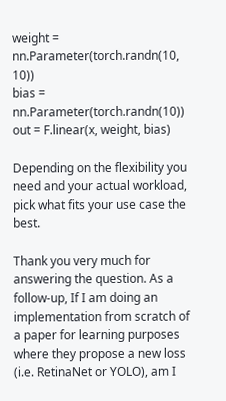weight = nn.Parameter(torch.randn(10, 10))
bias = nn.Parameter(torch.randn(10))
out = F.linear(x, weight, bias)

Depending on the flexibility you need and your actual workload, pick what fits your use case the best.

Thank you very much for answering the question. As a follow-up, If I am doing an implementation from scratch of a paper for learning purposes where they propose a new loss (i.e. RetinaNet or YOLO), am I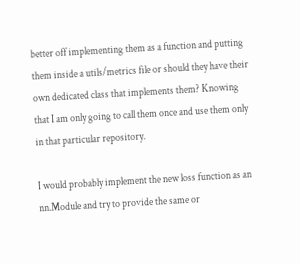better off implementing them as a function and putting them inside a utils/metrics file or should they have their own dedicated class that implements them? Knowing that I am only going to call them once and use them only in that particular repository.

I would probably implement the new loss function as an nn.Module and try to provide the same or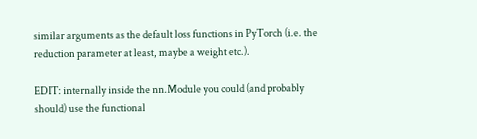similar arguments as the default loss functions in PyTorch (i.e. the reduction parameter at least, maybe a weight etc.).

EDIT: internally inside the nn.Module you could (and probably should) use the functional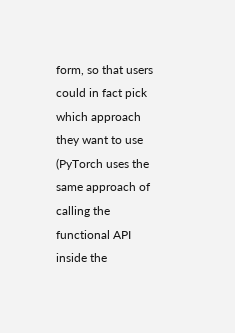form, so that users could in fact pick which approach they want to use (PyTorch uses the same approach of calling the functional API inside the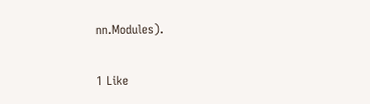nn.Modules).

1 Like